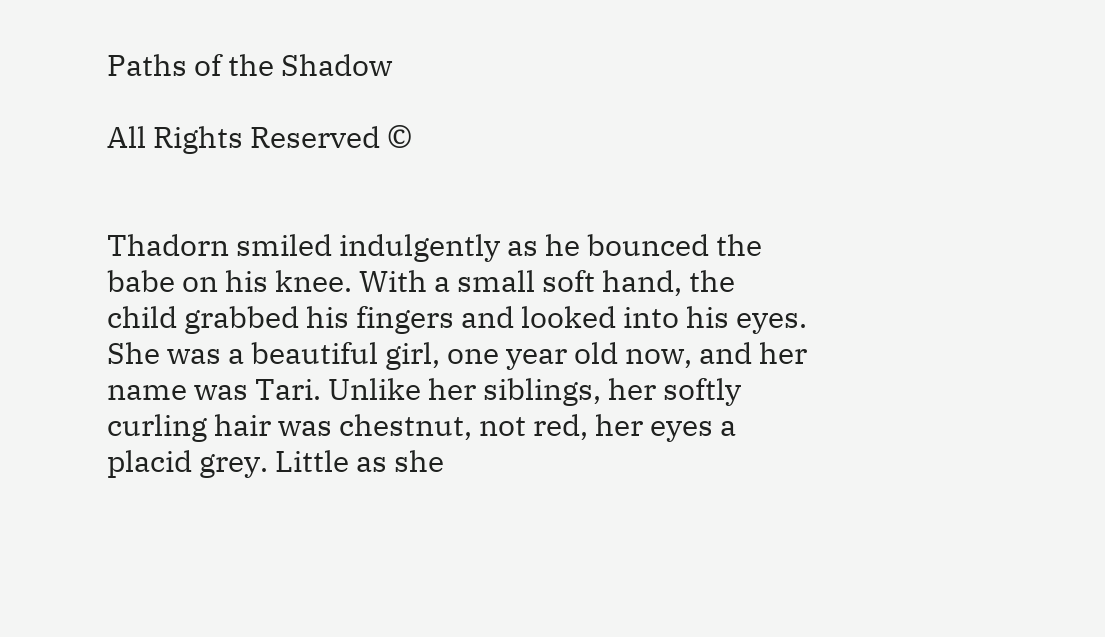Paths of the Shadow

All Rights Reserved ©


Thadorn smiled indulgently as he bounced the babe on his knee. With a small soft hand, the child grabbed his fingers and looked into his eyes. She was a beautiful girl, one year old now, and her name was Tari. Unlike her siblings, her softly curling hair was chestnut, not red, her eyes a placid grey. Little as she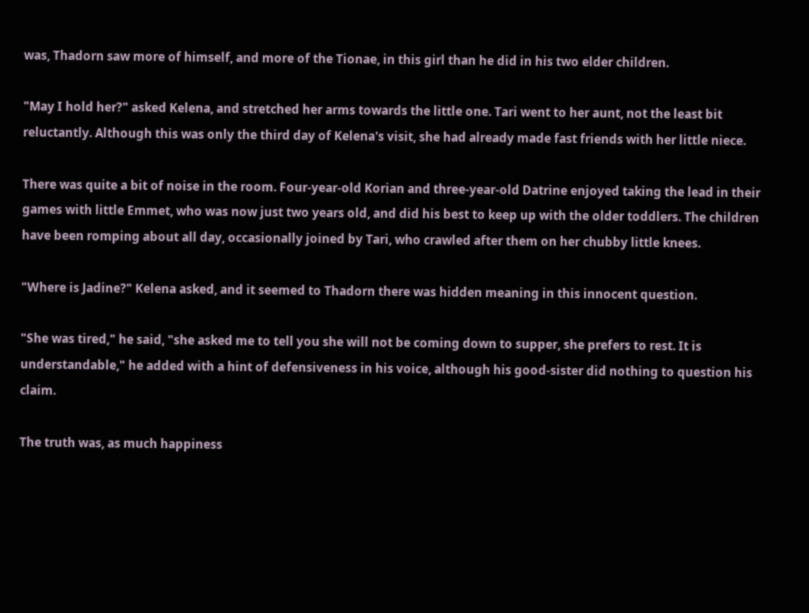was, Thadorn saw more of himself, and more of the Tionae, in this girl than he did in his two elder children.

"May I hold her?" asked Kelena, and stretched her arms towards the little one. Tari went to her aunt, not the least bit reluctantly. Although this was only the third day of Kelena's visit, she had already made fast friends with her little niece.

There was quite a bit of noise in the room. Four-year-old Korian and three-year-old Datrine enjoyed taking the lead in their games with little Emmet, who was now just two years old, and did his best to keep up with the older toddlers. The children have been romping about all day, occasionally joined by Tari, who crawled after them on her chubby little knees.

"Where is Jadine?" Kelena asked, and it seemed to Thadorn there was hidden meaning in this innocent question.

"She was tired," he said, "she asked me to tell you she will not be coming down to supper, she prefers to rest. It is understandable," he added with a hint of defensiveness in his voice, although his good-sister did nothing to question his claim.

The truth was, as much happiness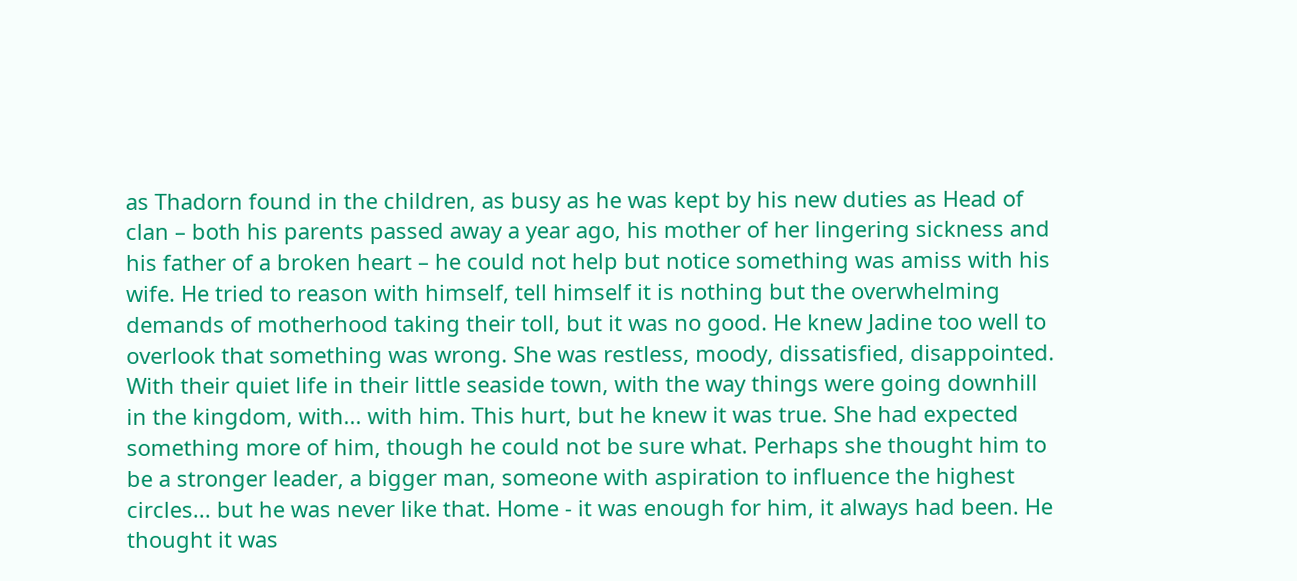as Thadorn found in the children, as busy as he was kept by his new duties as Head of clan – both his parents passed away a year ago, his mother of her lingering sickness and his father of a broken heart – he could not help but notice something was amiss with his wife. He tried to reason with himself, tell himself it is nothing but the overwhelming demands of motherhood taking their toll, but it was no good. He knew Jadine too well to overlook that something was wrong. She was restless, moody, dissatisfied, disappointed. With their quiet life in their little seaside town, with the way things were going downhill in the kingdom, with... with him. This hurt, but he knew it was true. She had expected something more of him, though he could not be sure what. Perhaps she thought him to be a stronger leader, a bigger man, someone with aspiration to influence the highest circles... but he was never like that. Home - it was enough for him, it always had been. He thought it was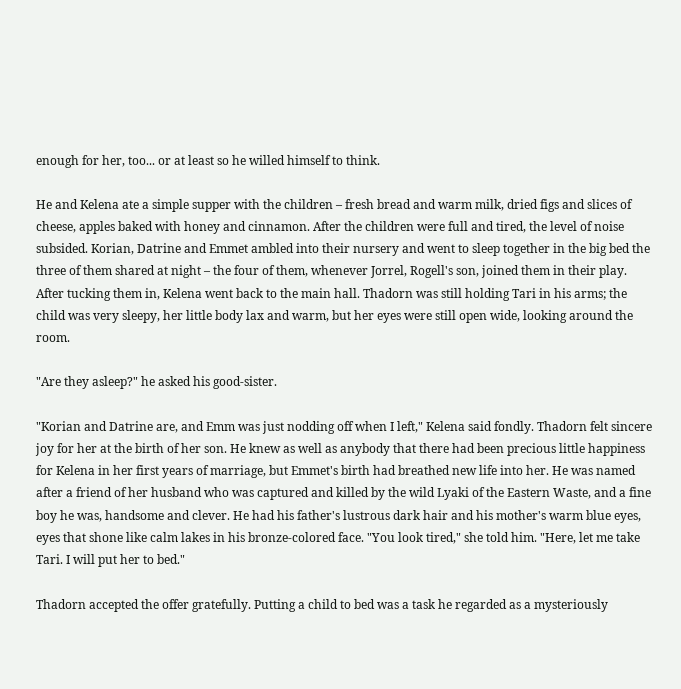enough for her, too... or at least so he willed himself to think.

He and Kelena ate a simple supper with the children – fresh bread and warm milk, dried figs and slices of cheese, apples baked with honey and cinnamon. After the children were full and tired, the level of noise subsided. Korian, Datrine and Emmet ambled into their nursery and went to sleep together in the big bed the three of them shared at night – the four of them, whenever Jorrel, Rogell's son, joined them in their play. After tucking them in, Kelena went back to the main hall. Thadorn was still holding Tari in his arms; the child was very sleepy, her little body lax and warm, but her eyes were still open wide, looking around the room.

"Are they asleep?" he asked his good-sister.

"Korian and Datrine are, and Emm was just nodding off when I left," Kelena said fondly. Thadorn felt sincere joy for her at the birth of her son. He knew as well as anybody that there had been precious little happiness for Kelena in her first years of marriage, but Emmet's birth had breathed new life into her. He was named after a friend of her husband who was captured and killed by the wild Lyaki of the Eastern Waste, and a fine boy he was, handsome and clever. He had his father's lustrous dark hair and his mother's warm blue eyes, eyes that shone like calm lakes in his bronze-colored face. "You look tired," she told him. "Here, let me take Tari. I will put her to bed."

Thadorn accepted the offer gratefully. Putting a child to bed was a task he regarded as a mysteriously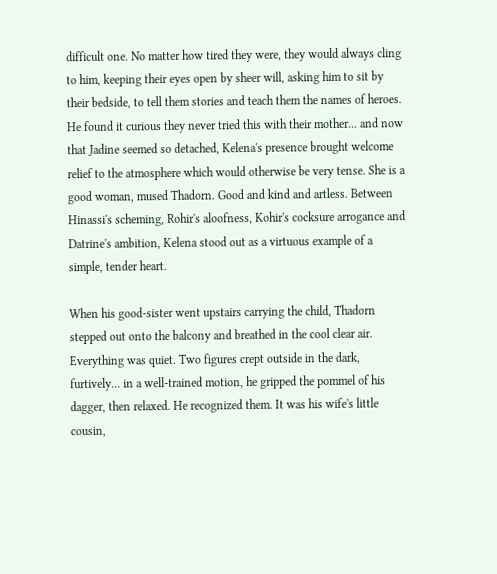difficult one. No matter how tired they were, they would always cling to him, keeping their eyes open by sheer will, asking him to sit by their bedside, to tell them stories and teach them the names of heroes. He found it curious they never tried this with their mother... and now that Jadine seemed so detached, Kelena's presence brought welcome relief to the atmosphere which would otherwise be very tense. She is a good woman, mused Thadorn. Good and kind and artless. Between Hinassi's scheming, Rohir's aloofness, Kohir's cocksure arrogance and Datrine's ambition, Kelena stood out as a virtuous example of a simple, tender heart.

When his good-sister went upstairs carrying the child, Thadorn stepped out onto the balcony and breathed in the cool clear air. Everything was quiet. Two figures crept outside in the dark, furtively... in a well-trained motion, he gripped the pommel of his dagger, then relaxed. He recognized them. It was his wife's little cousin,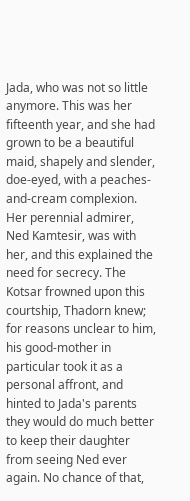Jada, who was not so little anymore. This was her fifteenth year, and she had grown to be a beautiful maid, shapely and slender, doe-eyed, with a peaches-and-cream complexion. Her perennial admirer, Ned Kamtesir, was with her, and this explained the need for secrecy. The Kotsar frowned upon this courtship, Thadorn knew; for reasons unclear to him, his good-mother in particular took it as a personal affront, and hinted to Jada's parents they would do much better to keep their daughter from seeing Ned ever again. No chance of that,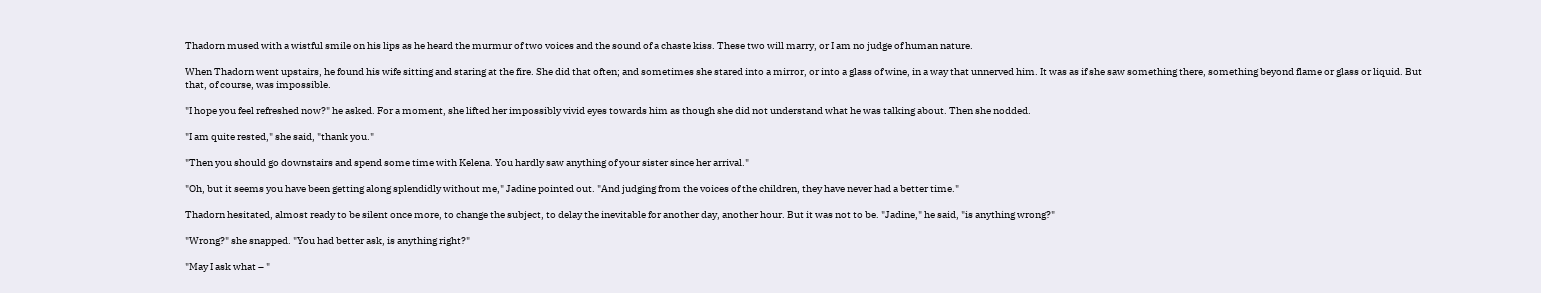Thadorn mused with a wistful smile on his lips as he heard the murmur of two voices and the sound of a chaste kiss. These two will marry, or I am no judge of human nature.

When Thadorn went upstairs, he found his wife sitting and staring at the fire. She did that often; and sometimes she stared into a mirror, or into a glass of wine, in a way that unnerved him. It was as if she saw something there, something beyond flame or glass or liquid. But that, of course, was impossible.

"I hope you feel refreshed now?" he asked. For a moment, she lifted her impossibly vivid eyes towards him as though she did not understand what he was talking about. Then she nodded.

"I am quite rested," she said, "thank you."

"Then you should go downstairs and spend some time with Kelena. You hardly saw anything of your sister since her arrival."

"Oh, but it seems you have been getting along splendidly without me," Jadine pointed out. "And judging from the voices of the children, they have never had a better time."

Thadorn hesitated, almost ready to be silent once more, to change the subject, to delay the inevitable for another day, another hour. But it was not to be. "Jadine," he said, "is anything wrong?"

"Wrong?" she snapped. "You had better ask, is anything right?"

"May I ask what – "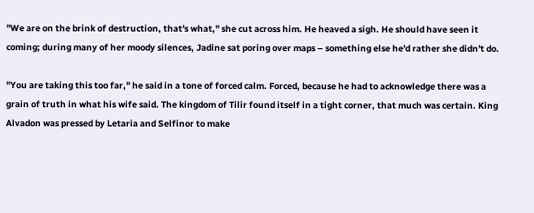"We are on the brink of destruction, that's what," she cut across him. He heaved a sigh. He should have seen it coming; during many of her moody silences, Jadine sat poring over maps – something else he'd rather she didn't do.

"You are taking this too far," he said in a tone of forced calm. Forced, because he had to acknowledge there was a grain of truth in what his wife said. The kingdom of Tilir found itself in a tight corner, that much was certain. King Alvadon was pressed by Letaria and Selfinor to make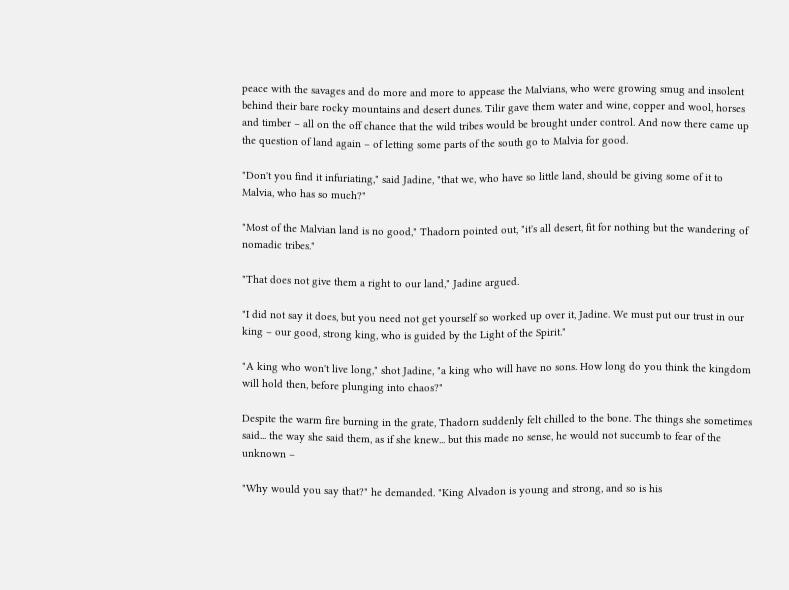peace with the savages and do more and more to appease the Malvians, who were growing smug and insolent behind their bare rocky mountains and desert dunes. Tilir gave them water and wine, copper and wool, horses and timber – all on the off chance that the wild tribes would be brought under control. And now there came up the question of land again – of letting some parts of the south go to Malvia for good.

"Don't you find it infuriating," said Jadine, "that we, who have so little land, should be giving some of it to Malvia, who has so much?"

"Most of the Malvian land is no good," Thadorn pointed out, "it's all desert, fit for nothing but the wandering of nomadic tribes."

"That does not give them a right to our land," Jadine argued.

"I did not say it does, but you need not get yourself so worked up over it, Jadine. We must put our trust in our king – our good, strong king, who is guided by the Light of the Spirit."

"A king who won't live long," shot Jadine, "a king who will have no sons. How long do you think the kingdom will hold then, before plunging into chaos?"

Despite the warm fire burning in the grate, Thadorn suddenly felt chilled to the bone. The things she sometimes said... the way she said them, as if she knew... but this made no sense, he would not succumb to fear of the unknown –

"Why would you say that?" he demanded. "King Alvadon is young and strong, and so is his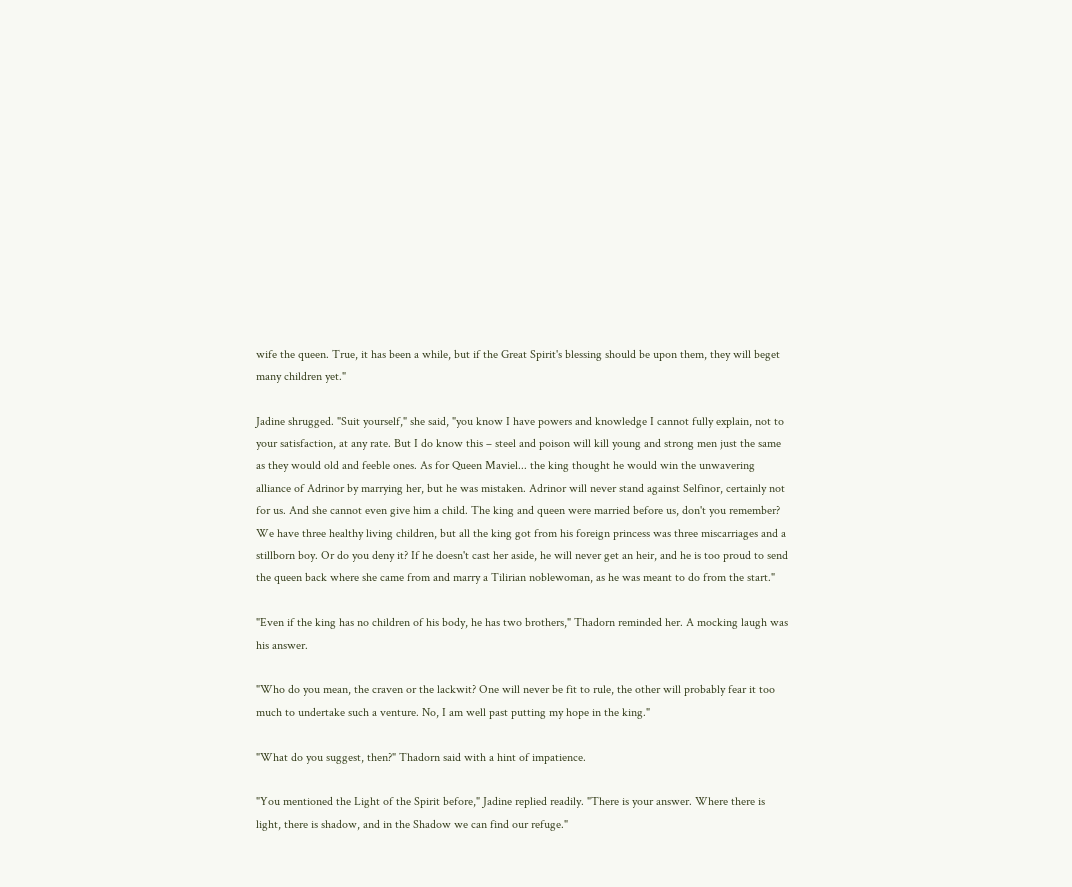wife the queen. True, it has been a while, but if the Great Spirit's blessing should be upon them, they will beget many children yet."

Jadine shrugged. "Suit yourself," she said, "you know I have powers and knowledge I cannot fully explain, not to your satisfaction, at any rate. But I do know this – steel and poison will kill young and strong men just the same as they would old and feeble ones. As for Queen Maviel... the king thought he would win the unwavering alliance of Adrinor by marrying her, but he was mistaken. Adrinor will never stand against Selfinor, certainly not for us. And she cannot even give him a child. The king and queen were married before us, don't you remember? We have three healthy living children, but all the king got from his foreign princess was three miscarriages and a stillborn boy. Or do you deny it? If he doesn't cast her aside, he will never get an heir, and he is too proud to send the queen back where she came from and marry a Tilirian noblewoman, as he was meant to do from the start."

"Even if the king has no children of his body, he has two brothers," Thadorn reminded her. A mocking laugh was his answer.

"Who do you mean, the craven or the lackwit? One will never be fit to rule, the other will probably fear it too much to undertake such a venture. No, I am well past putting my hope in the king."

"What do you suggest, then?" Thadorn said with a hint of impatience.

"You mentioned the Light of the Spirit before," Jadine replied readily. "There is your answer. Where there is light, there is shadow, and in the Shadow we can find our refuge."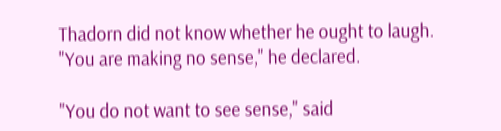Thadorn did not know whether he ought to laugh. "You are making no sense," he declared.

"You do not want to see sense," said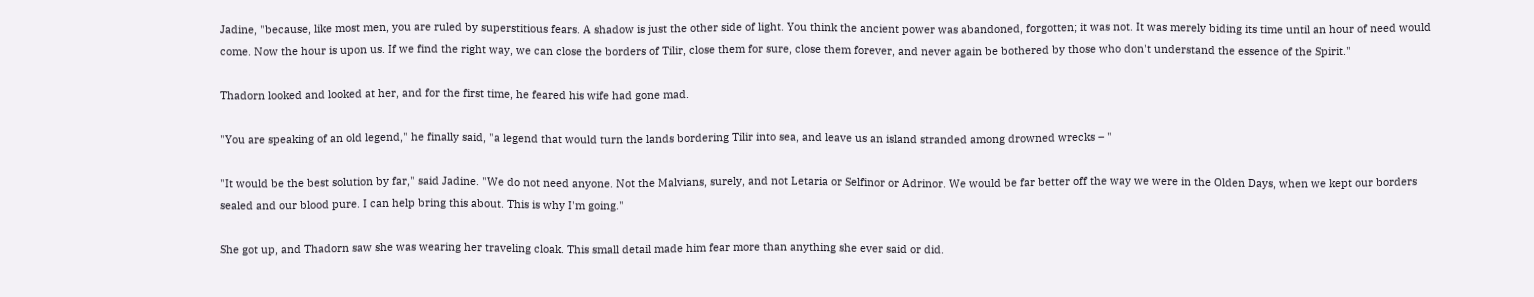Jadine, "because, like most men, you are ruled by superstitious fears. A shadow is just the other side of light. You think the ancient power was abandoned, forgotten; it was not. It was merely biding its time until an hour of need would come. Now the hour is upon us. If we find the right way, we can close the borders of Tilir, close them for sure, close them forever, and never again be bothered by those who don't understand the essence of the Spirit."

Thadorn looked and looked at her, and for the first time, he feared his wife had gone mad.

"You are speaking of an old legend," he finally said, "a legend that would turn the lands bordering Tilir into sea, and leave us an island stranded among drowned wrecks – "

"It would be the best solution by far," said Jadine. "We do not need anyone. Not the Malvians, surely, and not Letaria or Selfinor or Adrinor. We would be far better off the way we were in the Olden Days, when we kept our borders sealed and our blood pure. I can help bring this about. This is why I'm going."

She got up, and Thadorn saw she was wearing her traveling cloak. This small detail made him fear more than anything she ever said or did.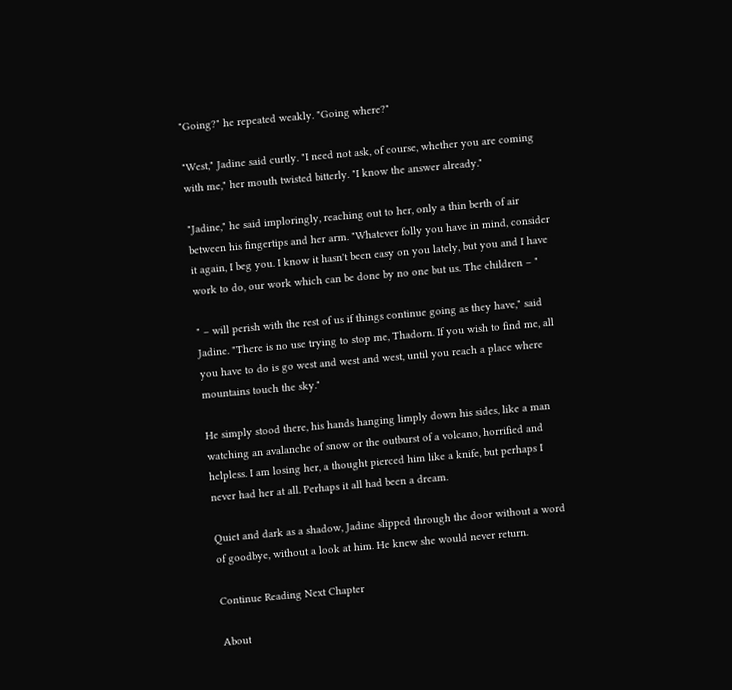"Going?" he repeated weakly. "Going where?"

"West," Jadine said curtly. "I need not ask, of course, whether you are coming with me," her mouth twisted bitterly. "I know the answer already."

"Jadine," he said imploringly, reaching out to her, only a thin berth of air between his fingertips and her arm. "Whatever folly you have in mind, consider it again, I beg you. I know it hasn't been easy on you lately, but you and I have work to do, our work which can be done by no one but us. The children – "

" – will perish with the rest of us if things continue going as they have," said Jadine. "There is no use trying to stop me, Thadorn. If you wish to find me, all you have to do is go west and west and west, until you reach a place where mountains touch the sky."

He simply stood there, his hands hanging limply down his sides, like a man watching an avalanche of snow or the outburst of a volcano, horrified and helpless. I am losing her, a thought pierced him like a knife, but perhaps I never had her at all. Perhaps it all had been a dream.

Quiet and dark as a shadow, Jadine slipped through the door without a word of goodbye, without a look at him. He knew she would never return.

Continue Reading Next Chapter

About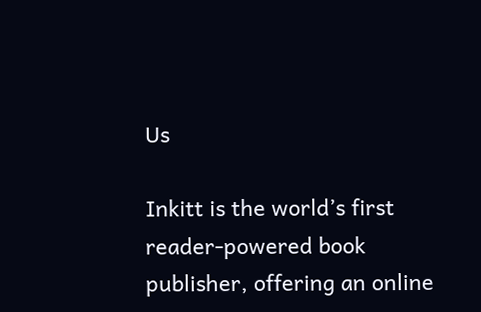Us

Inkitt is the world’s first reader-powered book publisher, offering an online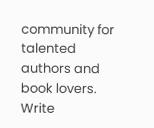community for talented authors and book lovers. Write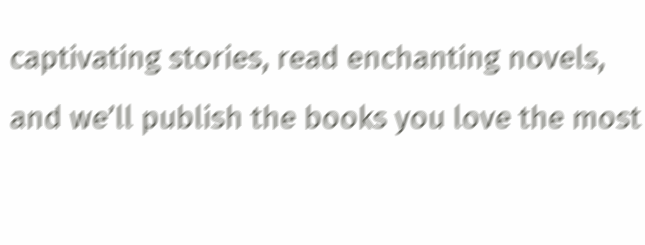captivating stories, read enchanting novels, and we’ll publish the books you love the most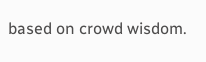based on crowd wisdom.